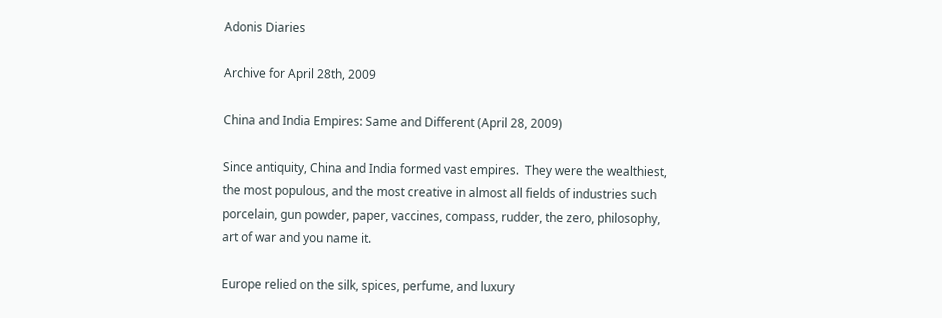Adonis Diaries

Archive for April 28th, 2009

China and India Empires: Same and Different (April 28, 2009)

Since antiquity, China and India formed vast empires.  They were the wealthiest, the most populous, and the most creative in almost all fields of industries such porcelain, gun powder, paper, vaccines, compass, rudder, the zero, philosophy, art of war and you name it.

Europe relied on the silk, spices, perfume, and luxury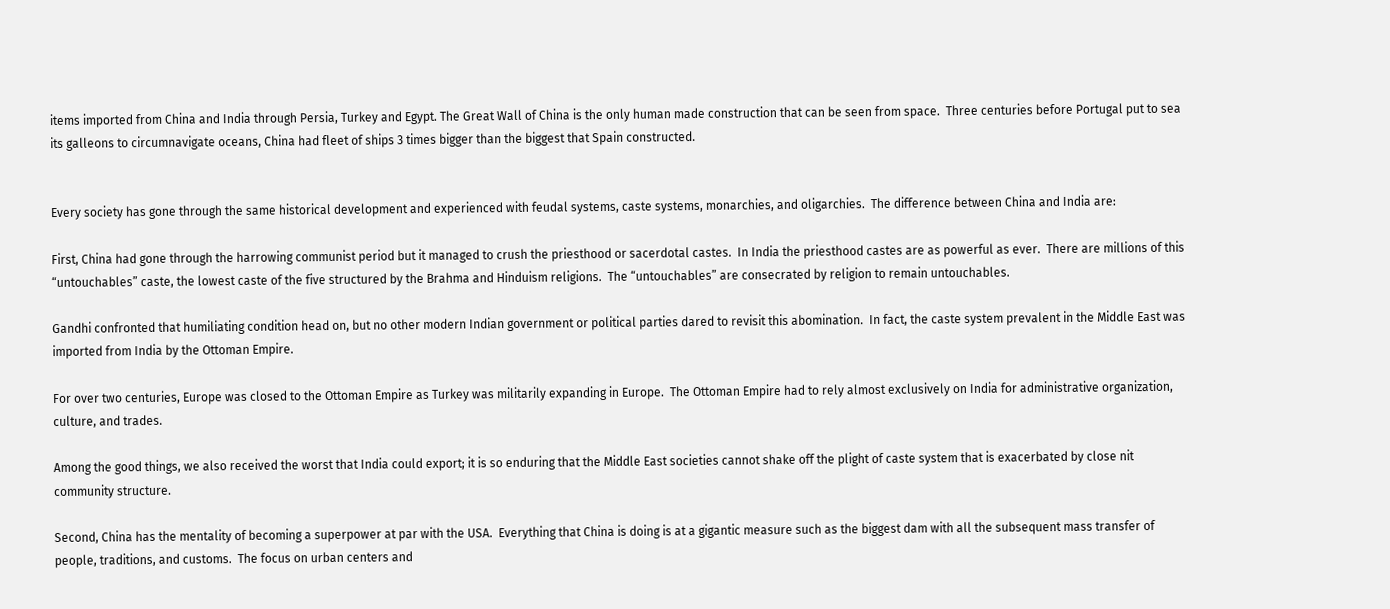items imported from China and India through Persia, Turkey and Egypt. The Great Wall of China is the only human made construction that can be seen from space.  Three centuries before Portugal put to sea its galleons to circumnavigate oceans, China had fleet of ships 3 times bigger than the biggest that Spain constructed.


Every society has gone through the same historical development and experienced with feudal systems, caste systems, monarchies, and oligarchies.  The difference between China and India are:

First, China had gone through the harrowing communist period but it managed to crush the priesthood or sacerdotal castes.  In India the priesthood castes are as powerful as ever.  There are millions of this “untouchables” caste, the lowest caste of the five structured by the Brahma and Hinduism religions.  The “untouchables” are consecrated by religion to remain untouchables.

Gandhi confronted that humiliating condition head on, but no other modern Indian government or political parties dared to revisit this abomination.  In fact, the caste system prevalent in the Middle East was imported from India by the Ottoman Empire.

For over two centuries, Europe was closed to the Ottoman Empire as Turkey was militarily expanding in Europe.  The Ottoman Empire had to rely almost exclusively on India for administrative organization, culture, and trades.

Among the good things, we also received the worst that India could export; it is so enduring that the Middle East societies cannot shake off the plight of caste system that is exacerbated by close nit community structure.

Second, China has the mentality of becoming a superpower at par with the USA.  Everything that China is doing is at a gigantic measure such as the biggest dam with all the subsequent mass transfer of people, traditions, and customs.  The focus on urban centers and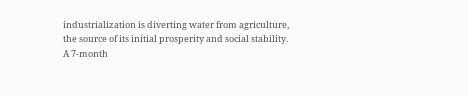industrialization is diverting water from agriculture, the source of its initial prosperity and social stability.  A 7-month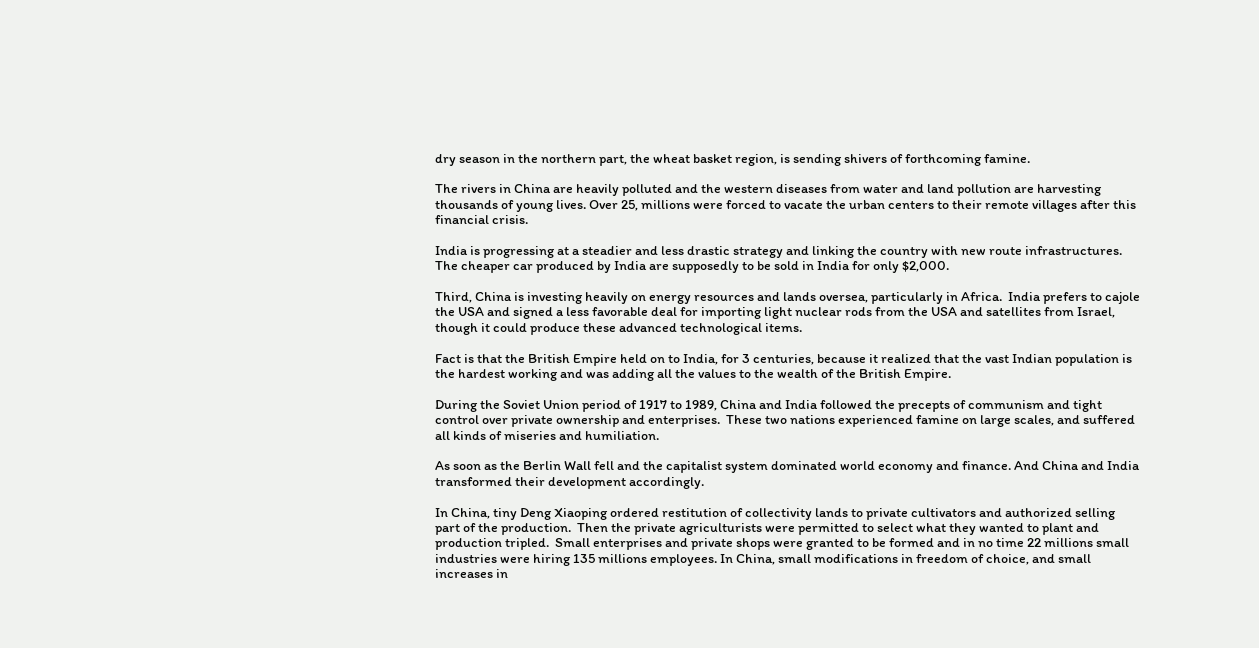dry season in the northern part, the wheat basket region, is sending shivers of forthcoming famine.

The rivers in China are heavily polluted and the western diseases from water and land pollution are harvesting thousands of young lives. Over 25, millions were forced to vacate the urban centers to their remote villages after this financial crisis.

India is progressing at a steadier and less drastic strategy and linking the country with new route infrastructures.  The cheaper car produced by India are supposedly to be sold in India for only $2,000.

Third, China is investing heavily on energy resources and lands oversea, particularly in Africa.  India prefers to cajole the USA and signed a less favorable deal for importing light nuclear rods from the USA and satellites from Israel, though it could produce these advanced technological items.

Fact is that the British Empire held on to India, for 3 centuries, because it realized that the vast Indian population is the hardest working and was adding all the values to the wealth of the British Empire.

During the Soviet Union period of 1917 to 1989, China and India followed the precepts of communism and tight control over private ownership and enterprises.  These two nations experienced famine on large scales, and suffered all kinds of miseries and humiliation.

As soon as the Berlin Wall fell and the capitalist system dominated world economy and finance. And China and India transformed their development accordingly.

In China, tiny Deng Xiaoping ordered restitution of collectivity lands to private cultivators and authorized selling part of the production.  Then the private agriculturists were permitted to select what they wanted to plant and production tripled.  Small enterprises and private shops were granted to be formed and in no time 22 millions small industries were hiring 135 millions employees. In China, small modifications in freedom of choice, and small increases in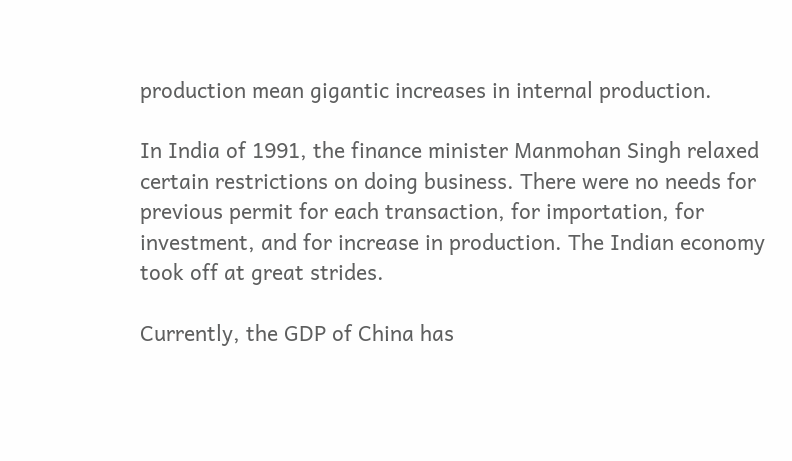production mean gigantic increases in internal production.

In India of 1991, the finance minister Manmohan Singh relaxed certain restrictions on doing business. There were no needs for previous permit for each transaction, for importation, for investment, and for increase in production. The Indian economy took off at great strides.

Currently, the GDP of China has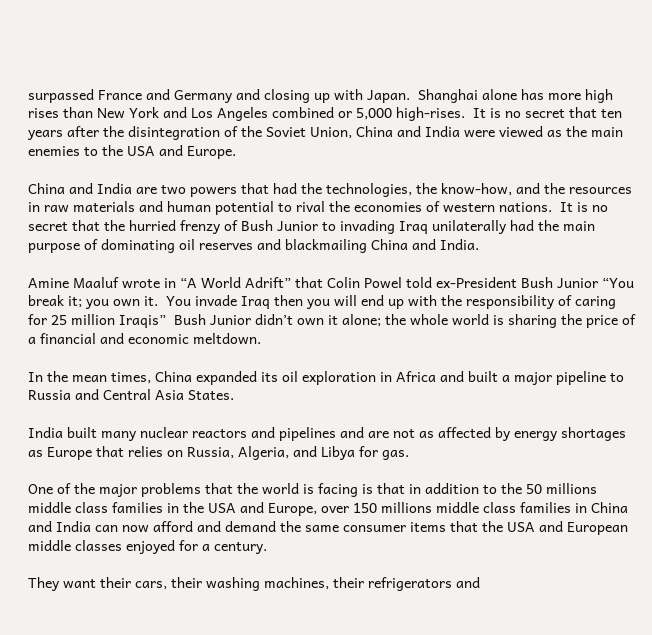surpassed France and Germany and closing up with Japan.  Shanghai alone has more high rises than New York and Los Angeles combined or 5,000 high-rises.  It is no secret that ten years after the disintegration of the Soviet Union, China and India were viewed as the main enemies to the USA and Europe.

China and India are two powers that had the technologies, the know-how, and the resources in raw materials and human potential to rival the economies of western nations.  It is no secret that the hurried frenzy of Bush Junior to invading Iraq unilaterally had the main purpose of dominating oil reserves and blackmailing China and India.

Amine Maaluf wrote in “A World Adrift” that Colin Powel told ex-President Bush Junior “You break it; you own it.  You invade Iraq then you will end up with the responsibility of caring for 25 million Iraqis”  Bush Junior didn’t own it alone; the whole world is sharing the price of a financial and economic meltdown.

In the mean times, China expanded its oil exploration in Africa and built a major pipeline to Russia and Central Asia States.

India built many nuclear reactors and pipelines and are not as affected by energy shortages as Europe that relies on Russia, Algeria, and Libya for gas.

One of the major problems that the world is facing is that in addition to the 50 millions middle class families in the USA and Europe, over 150 millions middle class families in China and India can now afford and demand the same consumer items that the USA and European middle classes enjoyed for a century.

They want their cars, their washing machines, their refrigerators and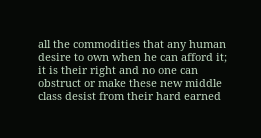all the commodities that any human desire to own when he can afford it; it is their right and no one can obstruct or make these new middle class desist from their hard earned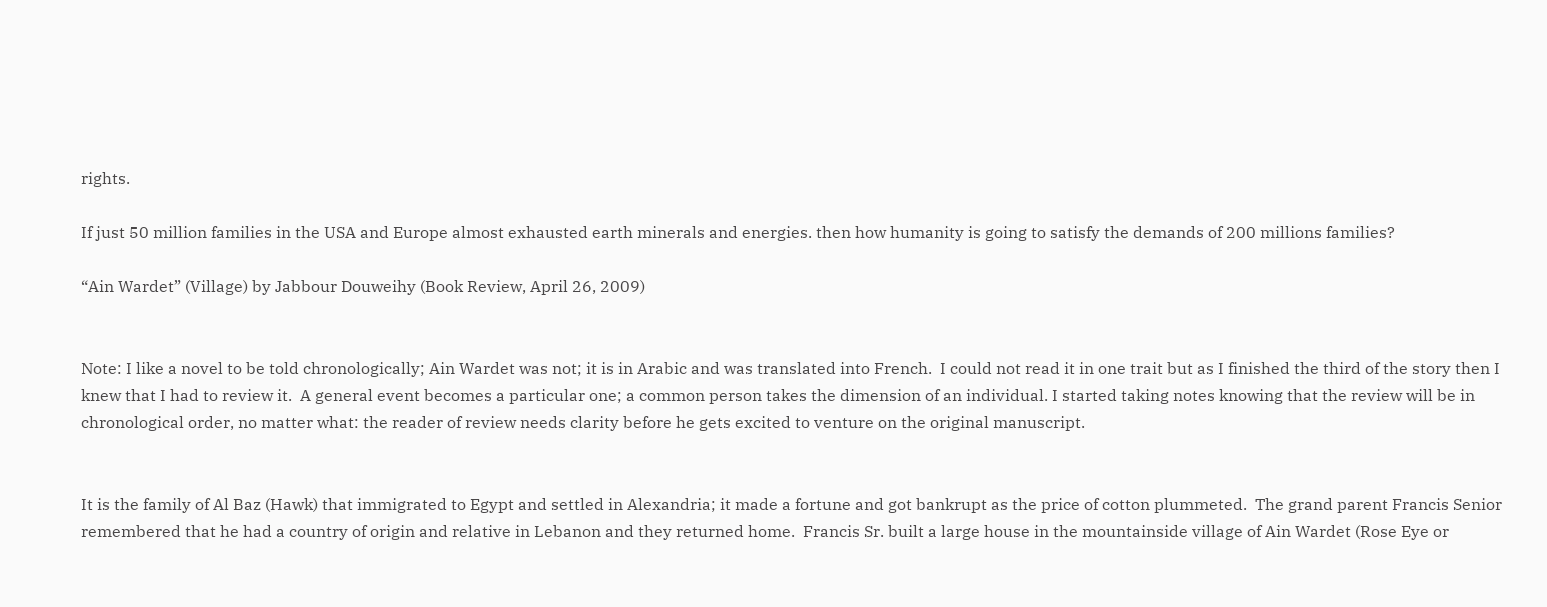rights.

If just 50 million families in the USA and Europe almost exhausted earth minerals and energies. then how humanity is going to satisfy the demands of 200 millions families?

“Ain Wardet” (Village) by Jabbour Douweihy (Book Review, April 26, 2009)


Note: I like a novel to be told chronologically; Ain Wardet was not; it is in Arabic and was translated into French.  I could not read it in one trait but as I finished the third of the story then I knew that I had to review it.  A general event becomes a particular one; a common person takes the dimension of an individual. I started taking notes knowing that the review will be in chronological order, no matter what: the reader of review needs clarity before he gets excited to venture on the original manuscript.


It is the family of Al Baz (Hawk) that immigrated to Egypt and settled in Alexandria; it made a fortune and got bankrupt as the price of cotton plummeted.  The grand parent Francis Senior remembered that he had a country of origin and relative in Lebanon and they returned home.  Francis Sr. built a large house in the mountainside village of Ain Wardet (Rose Eye or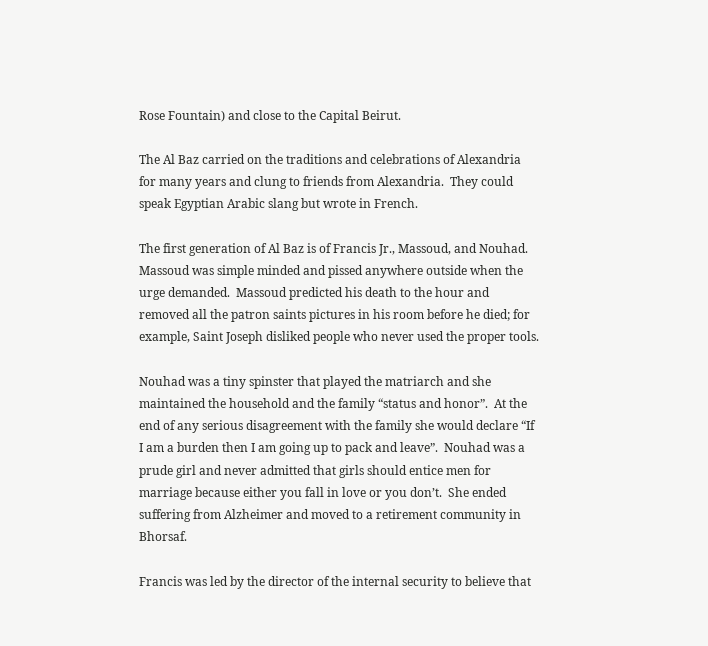Rose Fountain) and close to the Capital Beirut.

The Al Baz carried on the traditions and celebrations of Alexandria for many years and clung to friends from Alexandria.  They could speak Egyptian Arabic slang but wrote in French.

The first generation of Al Baz is of Francis Jr., Massoud, and Nouhad.  Massoud was simple minded and pissed anywhere outside when the urge demanded.  Massoud predicted his death to the hour and removed all the patron saints pictures in his room before he died; for example, Saint Joseph disliked people who never used the proper tools.

Nouhad was a tiny spinster that played the matriarch and she maintained the household and the family “status and honor”.  At the end of any serious disagreement with the family she would declare “If I am a burden then I am going up to pack and leave”.  Nouhad was a prude girl and never admitted that girls should entice men for marriage because either you fall in love or you don’t.  She ended suffering from Alzheimer and moved to a retirement community in Bhorsaf.

Francis was led by the director of the internal security to believe that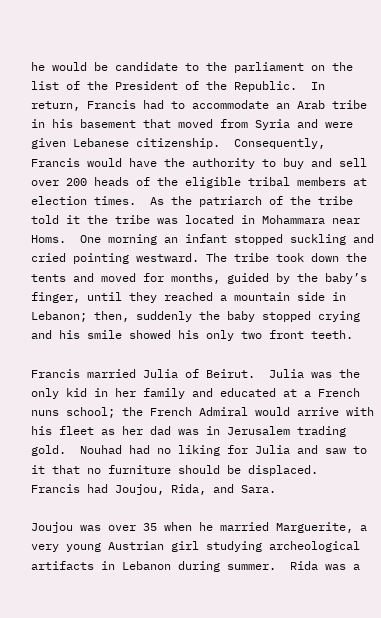he would be candidate to the parliament on the list of the President of the Republic.  In return, Francis had to accommodate an Arab tribe in his basement that moved from Syria and were given Lebanese citizenship.  Consequently, Francis would have the authority to buy and sell over 200 heads of the eligible tribal members at election times.  As the patriarch of the tribe told it the tribe was located in Mohammara near Homs.  One morning an infant stopped suckling and cried pointing westward. The tribe took down the tents and moved for months, guided by the baby’s finger, until they reached a mountain side in Lebanon; then, suddenly the baby stopped crying and his smile showed his only two front teeth.

Francis married Julia of Beirut.  Julia was the only kid in her family and educated at a French nuns school; the French Admiral would arrive with his fleet as her dad was in Jerusalem trading gold.  Nouhad had no liking for Julia and saw to it that no furniture should be displaced.  Francis had Joujou, Rida, and Sara.

Joujou was over 35 when he married Marguerite, a very young Austrian girl studying archeological artifacts in Lebanon during summer.  Rida was a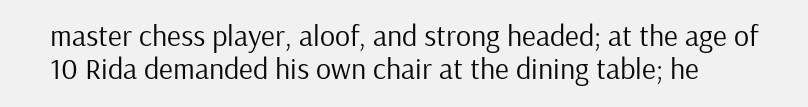master chess player, aloof, and strong headed; at the age of 10 Rida demanded his own chair at the dining table; he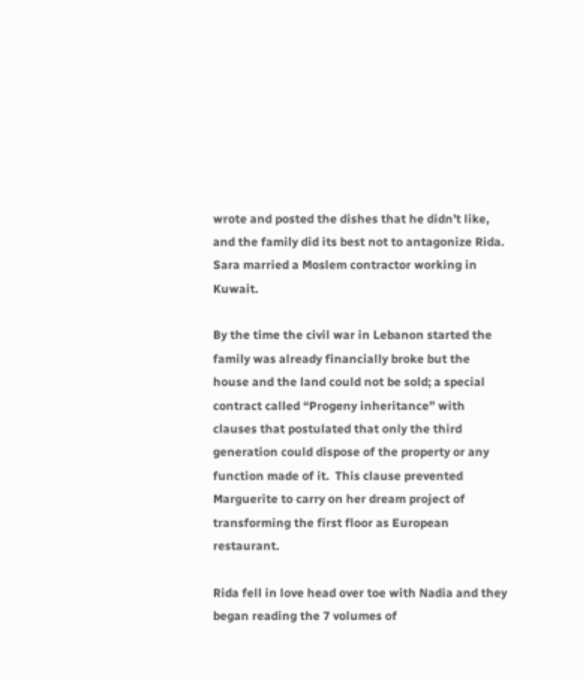wrote and posted the dishes that he didn’t like, and the family did its best not to antagonize Rida.  Sara married a Moslem contractor working in Kuwait.

By the time the civil war in Lebanon started the family was already financially broke but the house and the land could not be sold; a special contract called “Progeny inheritance” with clauses that postulated that only the third generation could dispose of the property or any function made of it.  This clause prevented Marguerite to carry on her dream project of transforming the first floor as European restaurant.

Rida fell in love head over toe with Nadia and they began reading the 7 volumes of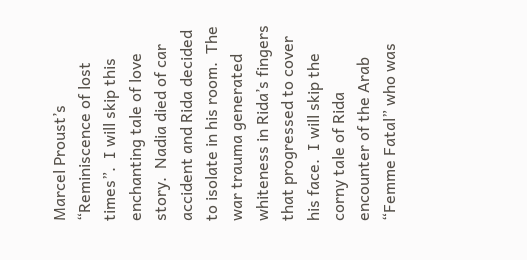Marcel Proust’s “Reminiscence of lost times”.  I will skip this enchanting tale of love story.  Nadia died of car accident and Rida decided to isolate in his room.  The war trauma generated whiteness in Rida’s fingers that progressed to cover his face.  I will skip the corny tale of Rida encounter of the Arab “Femme Fatal” who was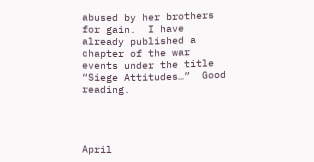abused by her brothers for gain.  I have already published a chapter of the war events under the title “Siege Attitudes…”  Good reading.




April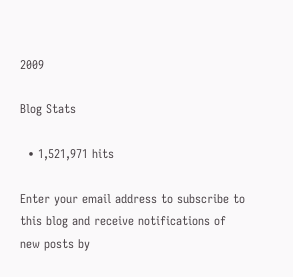2009

Blog Stats

  • 1,521,971 hits

Enter your email address to subscribe to this blog and receive notifications of new posts by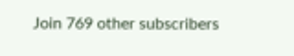Join 769 other subscribers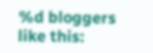%d bloggers like this: